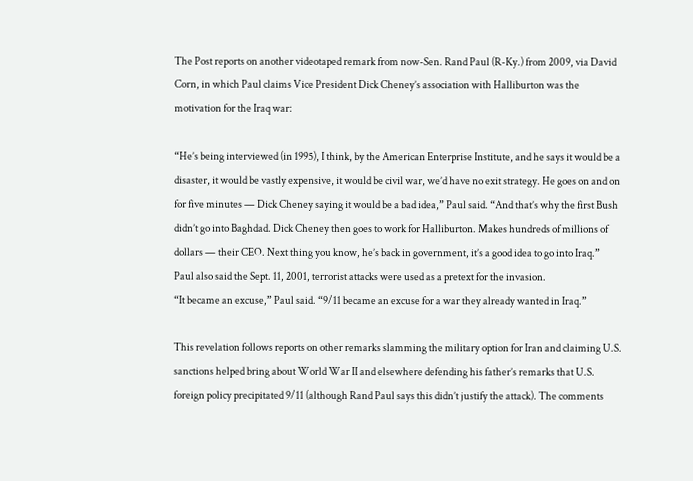The Post reports on another videotaped remark from now-Sen. Rand Paul (R-Ky.) from 2009, via David Corn, in which Paul claims Vice President Dick Cheney’s association with Halliburton was the motivation for the Iraq war:

“He’s being interviewed (in 1995), I think, by the American Enterprise Institute, and he says it would be a disaster, it would be vastly expensive, it would be civil war, we’d have no exit strategy. He goes on and on for five minutes — Dick Cheney saying it would be a bad idea,” Paul said. “And that’s why the first Bush didn’t go into Baghdad. Dick Cheney then goes to work for Halliburton. Makes hundreds of millions of dollars — their CEO. Next thing you know, he’s back in government, it’s a good idea to go into Iraq.”
Paul also said the Sept. 11, 2001, terrorist attacks were used as a pretext for the invasion.
“It became an excuse,” Paul said. “9/11 became an excuse for a war they already wanted in Iraq.”

This revelation follows reports on other remarks slamming the military option for Iran and claiming U.S. sanctions helped bring about World War II and elsewhere defending his father’s remarks that U.S. foreign policy precipitated 9/11 (although Rand Paul says this didn’t justify the attack). The comments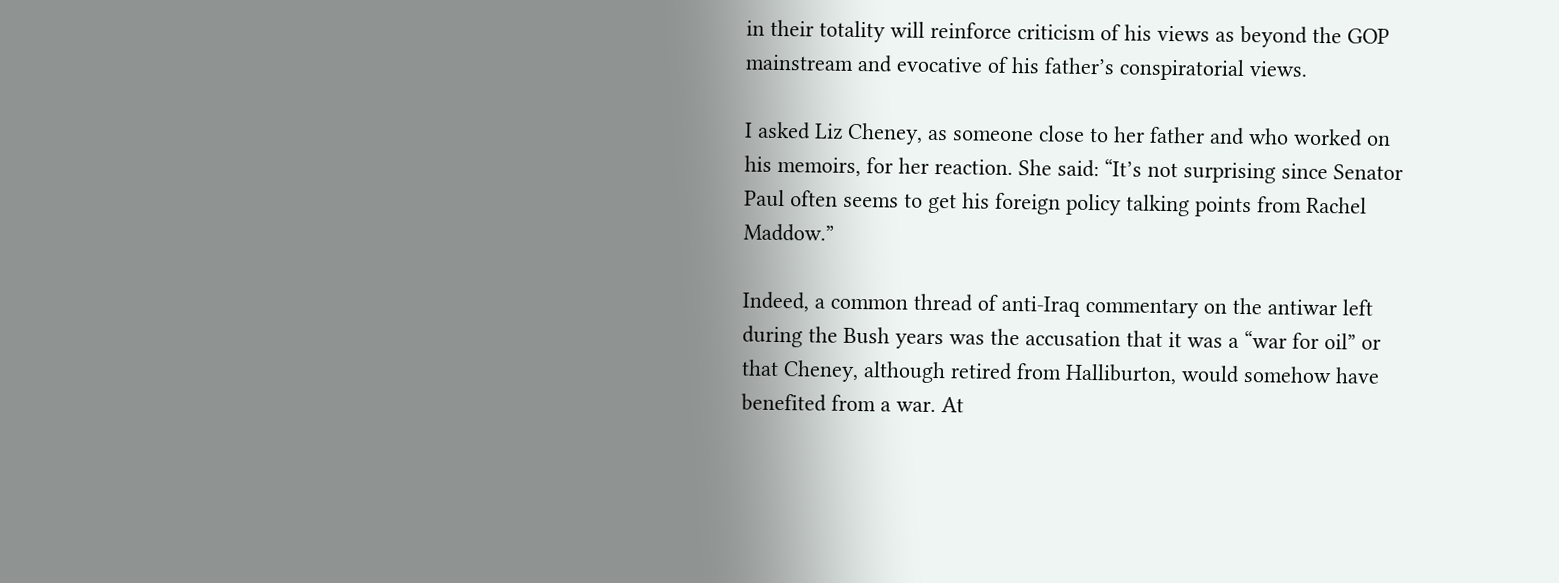in their totality will reinforce criticism of his views as beyond the GOP mainstream and evocative of his father’s conspiratorial views.

I asked Liz Cheney, as someone close to her father and who worked on his memoirs, for her reaction. She said: “It’s not surprising since Senator Paul often seems to get his foreign policy talking points from Rachel Maddow.”

Indeed, a common thread of anti-Iraq commentary on the antiwar left during the Bush years was the accusation that it was a “war for oil” or that Cheney, although retired from Halliburton, would somehow have benefited from a war. At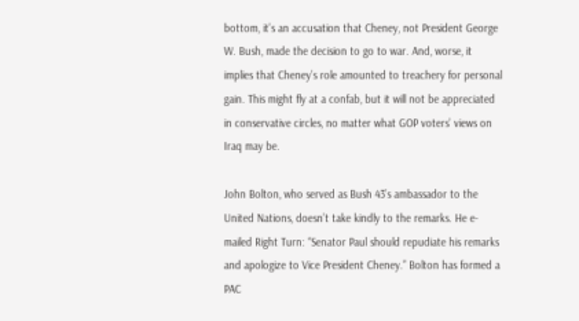bottom, it’s an accusation that Cheney, not President George W. Bush, made the decision to go to war. And, worse, it implies that Cheney’s role amounted to treachery for personal gain. This might fly at a confab, but it will not be appreciated in conservative circles, no matter what GOP voters’ views on Iraq may be.

John Bolton, who served as Bush 43’s ambassador to the United Nations, doesn’t take kindly to the remarks. He e-mailed Right Turn: “Senator Paul should repudiate his remarks and apologize to Vice President Cheney.” Bolton has formed a PAC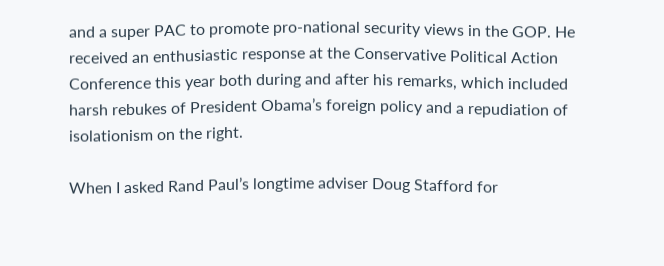and a super PAC to promote pro-national security views in the GOP. He received an enthusiastic response at the Conservative Political Action Conference this year both during and after his remarks, which included harsh rebukes of President Obama’s foreign policy and a repudiation of isolationism on the right.

When I asked Rand Paul’s longtime adviser Doug Stafford for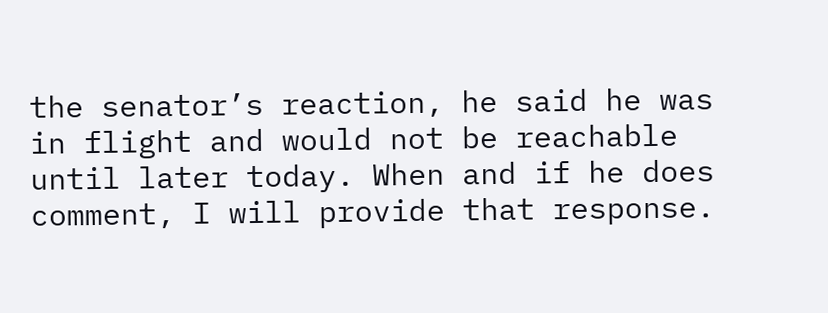the senator’s reaction, he said he was in flight and would not be reachable until later today. When and if he does comment, I will provide that response.